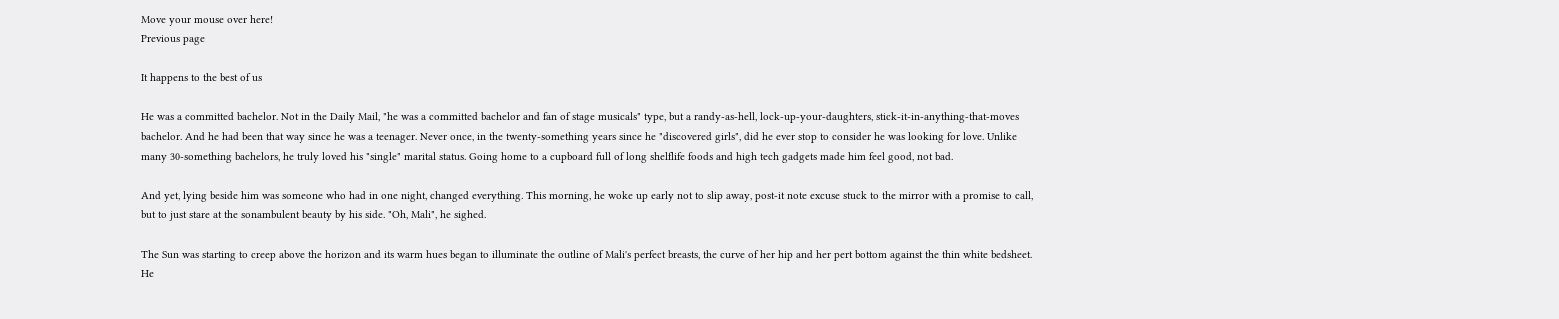Move your mouse over here!
Previous page

It happens to the best of us

He was a committed bachelor. Not in the Daily Mail, "he was a committed bachelor and fan of stage musicals" type, but a randy-as-hell, lock-up-your-daughters, stick-it-in-anything-that-moves bachelor. And he had been that way since he was a teenager. Never once, in the twenty-something years since he "discovered girls", did he ever stop to consider he was looking for love. Unlike many 30-something bachelors, he truly loved his "single" marital status. Going home to a cupboard full of long shelflife foods and high tech gadgets made him feel good, not bad.

And yet, lying beside him was someone who had in one night, changed everything. This morning, he woke up early not to slip away, post-it note excuse stuck to the mirror with a promise to call, but to just stare at the sonambulent beauty by his side. "Oh, Mali", he sighed.

The Sun was starting to creep above the horizon and its warm hues began to illuminate the outline of Mali's perfect breasts, the curve of her hip and her pert bottom against the thin white bedsheet. He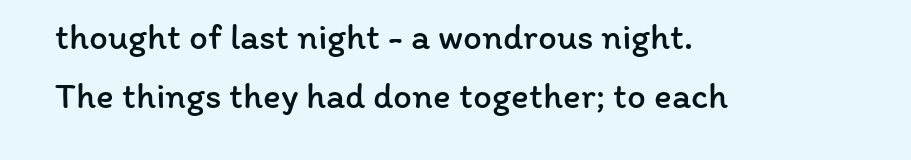thought of last night - a wondrous night. The things they had done together; to each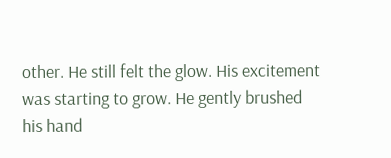other. He still felt the glow. His excitement was starting to grow. He gently brushed his hand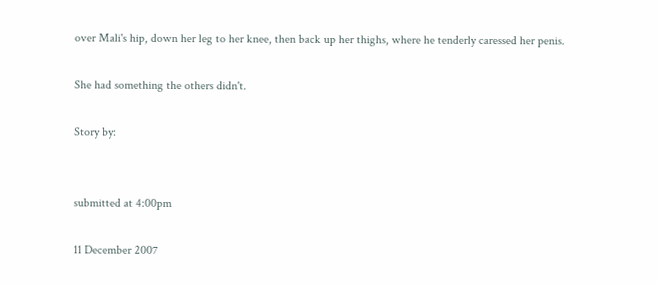over Mali's hip, down her leg to her knee, then back up her thighs, where he tenderly caressed her penis.

She had something the others didn't.

Story by:


submitted at 4:00pm

11 December 2007